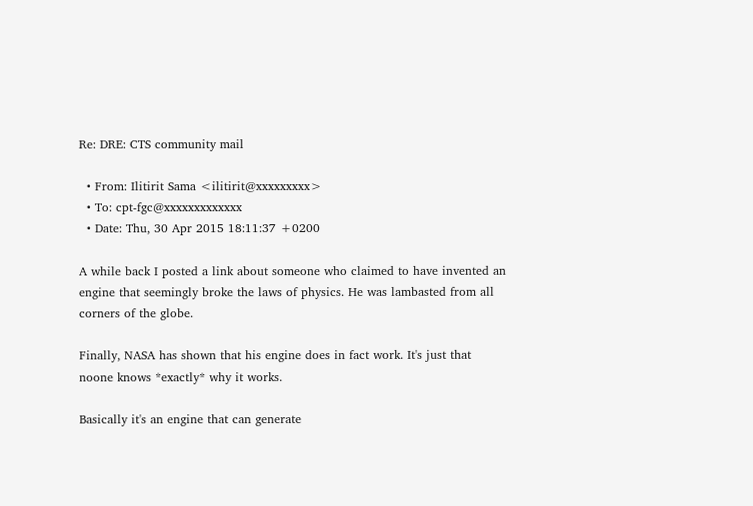Re: DRE: CTS community mail

  • From: Ilitirit Sama <ilitirit@xxxxxxxxx>
  • To: cpt-fgc@xxxxxxxxxxxxx
  • Date: Thu, 30 Apr 2015 18:11:37 +0200

A while back I posted a link about someone who claimed to have invented an
engine that seemingly broke the laws of physics. He was lambasted from all
corners of the globe.

Finally, NASA has shown that his engine does in fact work. It's just that
noone knows *exactly* why it works.

Basically it's an engine that can generate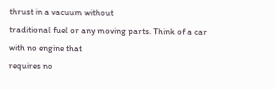thrust in a vacuum without
traditional fuel or any moving parts. Think of a car with no engine that
requires no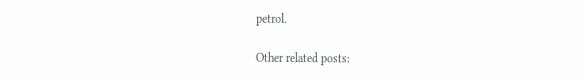petrol.

Other related posts: